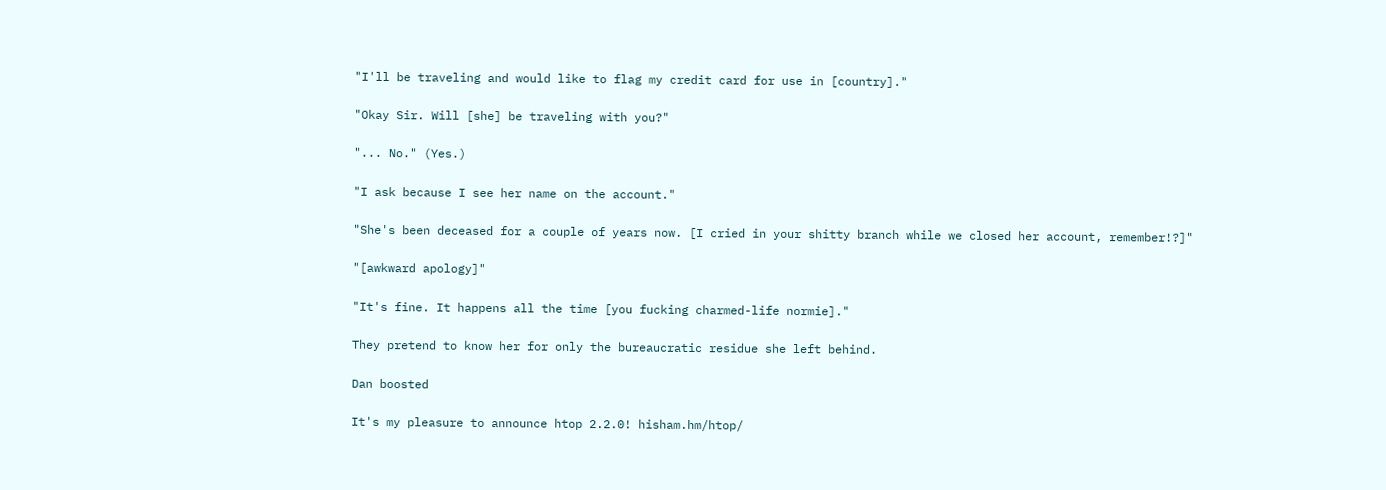"I'll be traveling and would like to flag my credit card for use in [country]."

"Okay Sir. Will [she] be traveling with you?"

"... No." (Yes.)

"I ask because I see her name on the account."

"She's been deceased for a couple of years now. [I cried in your shitty branch while we closed her account, remember!?]"

"[awkward apology]"

"It's fine. It happens all the time [you fucking charmed-life normie]."

They pretend to know her for only the bureaucratic residue she left behind.

Dan boosted

It's my pleasure to announce htop 2.2.0! hisham.hm/htop/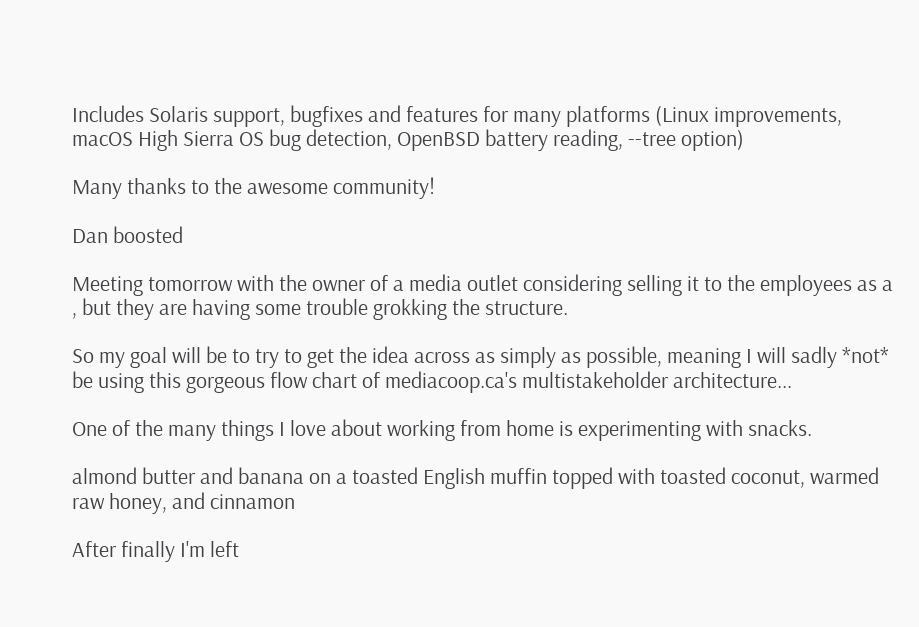Includes Solaris support, bugfixes and features for many platforms (Linux improvements, macOS High Sierra OS bug detection, OpenBSD battery reading, --tree option)

Many thanks to the awesome community!

Dan boosted

Meeting tomorrow with the owner of a media outlet considering selling it to the employees as a , but they are having some trouble grokking the structure.

So my goal will be to try to get the idea across as simply as possible, meaning I will sadly *not* be using this gorgeous flow chart of mediacoop.ca's multistakeholder architecture...

One of the many things I love about working from home is experimenting with snacks.

almond butter and banana on a toasted English muffin topped with toasted coconut, warmed raw honey, and cinnamon

After finally I'm left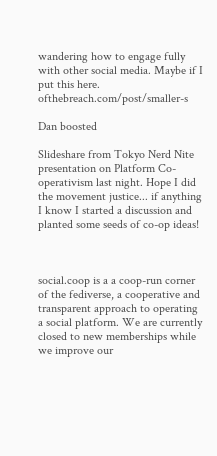wandering how to engage fully with other social media. Maybe if I put this here. ofthebreach.com/post/smaller-s

Dan boosted

Slideshare from Tokyo Nerd Nite presentation on Platform Co-operativism last night. Hope I did the movement justice... if anything I know I started a discussion and planted some seeds of co-op ideas!



social.coop is a a coop-run corner of the fediverse, a cooperative and transparent approach to operating a social platform. We are currently closed to new memberships while we improve our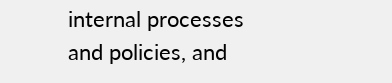internal processes and policies, and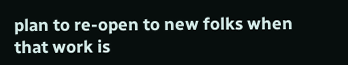plan to re-open to new folks when that work is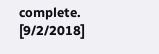complete. [9/2/2018]